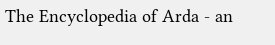The Encyclopedia of Arda - an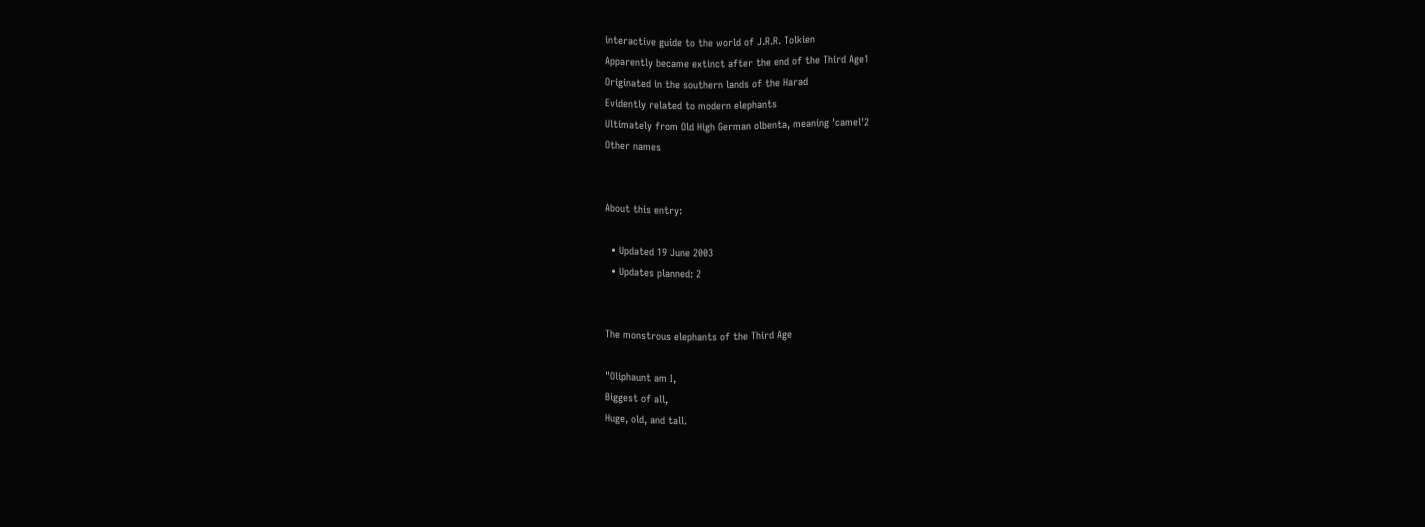interactive guide to the world of J.R.R. Tolkien
Apparently became extinct after the end of the Third Age1
Originated in the southern lands of the Harad
Evidently related to modern elephants
Ultimately from Old High German olbenta, meaning 'camel'2
Other names


About this entry:

  • Updated 19 June 2003
  • Updates planned: 2


The monstrous elephants of the Third Age

"Oliphaunt am I,
Biggest of all,
Huge, old, and tall.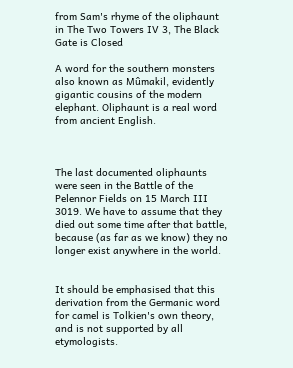from Sam's rhyme of the oliphaunt
in The Two Towers IV 3, The Black Gate is Closed

A word for the southern monsters also known as Mûmakil, evidently gigantic cousins of the modern elephant. Oliphaunt is a real word from ancient English.



The last documented oliphaunts were seen in the Battle of the Pelennor Fields on 15 March III 3019. We have to assume that they died out some time after that battle, because (as far as we know) they no longer exist anywhere in the world.


It should be emphasised that this derivation from the Germanic word for camel is Tolkien's own theory, and is not supported by all etymologists.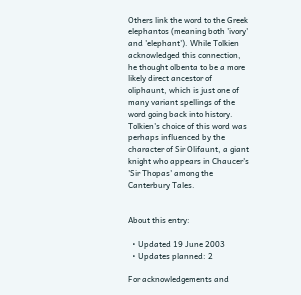Others link the word to the Greek elephantos (meaning both 'ivory' and 'elephant'). While Tolkien acknowledged this connection, he thought olbenta to be a more likely direct ancestor of oliphaunt, which is just one of many variant spellings of the word going back into history. Tolkien's choice of this word was perhaps influenced by the character of Sir Olifaunt, a giant knight who appears in Chaucer's 'Sir Thopas' among the Canterbury Tales.


About this entry:

  • Updated 19 June 2003
  • Updates planned: 2

For acknowledgements and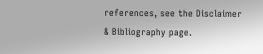references, see the Disclaimer & Bibliography page.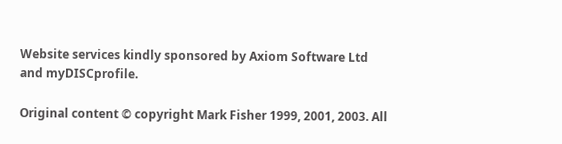Website services kindly sponsored by Axiom Software Ltd and myDISCprofile.

Original content © copyright Mark Fisher 1999, 2001, 2003. All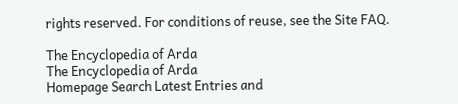rights reserved. For conditions of reuse, see the Site FAQ.

The Encyclopedia of Arda
The Encyclopedia of Arda
Homepage Search Latest Entries and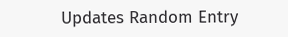Updates Random Entry